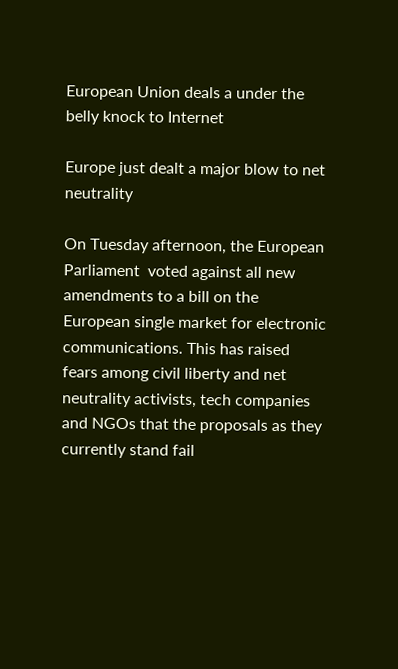European Union deals a under the belly knock to Internet

Europe just dealt a major blow to net neutrality

On Tuesday afternoon, the European Parliament  voted against all new amendments to a bill on the European single market for electronic communications. This has raised fears among civil liberty and net neutrality activists, tech companies and NGOs that the proposals as they currently stand fail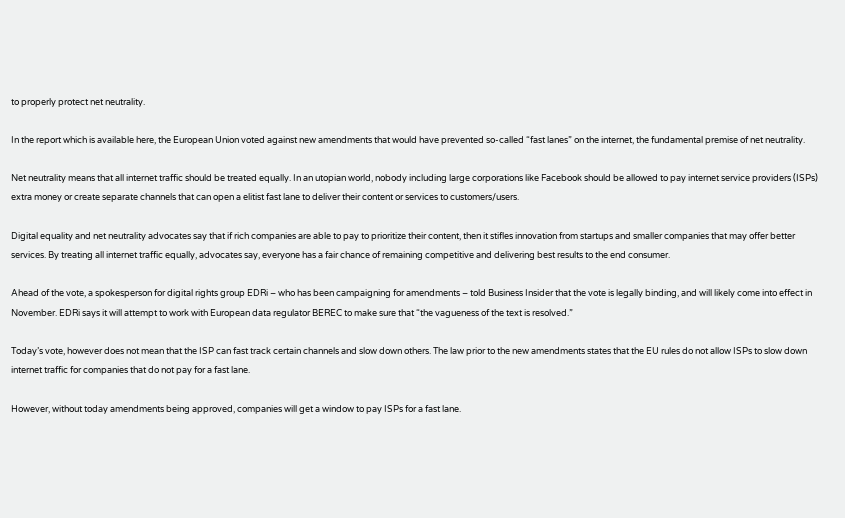to properly protect net neutrality.

In the report which is available here, the European Union voted against new amendments that would have prevented so-called “fast lanes” on the internet, the fundamental premise of net neutrality.

Net neutrality means that all internet traffic should be treated equally. In an utopian world, nobody including large corporations like Facebook should be allowed to pay internet service providers (ISPs) extra money or create separate channels that can open a elitist fast lane to deliver their content or services to customers/users.

Digital equality and net neutrality advocates say that if rich companies are able to pay to prioritize their content, then it stifles innovation from startups and smaller companies that may offer better services. By treating all internet traffic equally, advocates say, everyone has a fair chance of remaining competitive and delivering best results to the end consumer.

Ahead of the vote, a spokesperson for digital rights group EDRi – who has been campaigning for amendments – told Business Insider that the vote is legally binding, and will likely come into effect in November. EDRi says it will attempt to work with European data regulator BEREC to make sure that “the vagueness of the text is resolved.”

Today’s vote, however does not mean that the ISP can fast track certain channels and slow down others. The law prior to the new amendments states that the EU rules do not allow ISPs to slow down internet traffic for companies that do not pay for a fast lane.

However, without today amendments being approved, companies will get a window to pay ISPs for a fast lane.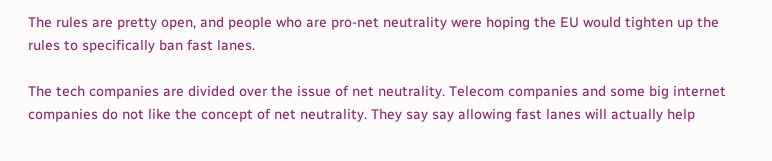The rules are pretty open, and people who are pro-net neutrality were hoping the EU would tighten up the rules to specifically ban fast lanes.

The tech companies are divided over the issue of net neutrality. Telecom companies and some big internet companies do not like the concept of net neutrality. They say say allowing fast lanes will actually help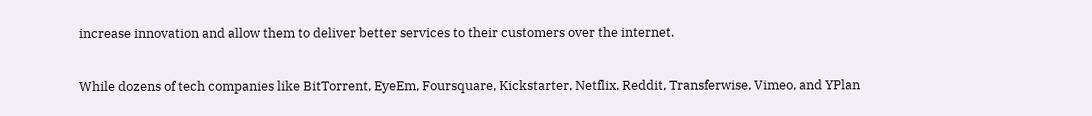increase innovation and allow them to deliver better services to their customers over the internet.

While dozens of tech companies like BitTorrent, EyeEm, Foursquare, Kickstarter, Netflix, Reddit, Transferwise, Vimeo, and YPlan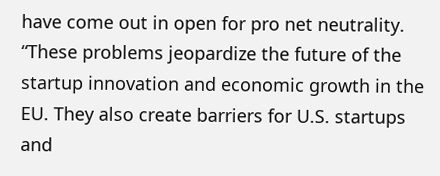have come out in open for pro net neutrality. “These problems jeopardize the future of the startup innovation and economic growth in the EU. They also create barriers for U.S. startups and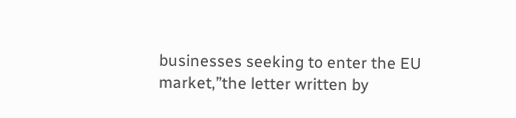businesses seeking to enter the EU market,”the letter written by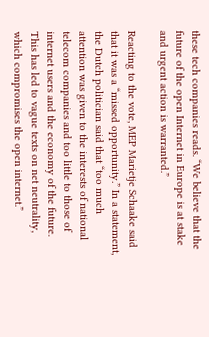these tech companies reads. “We believe that the future of the open Internet in Europe is at stake and urgent action is warranted.”

Reacting to the vote, MEP Marietje Schaake said that it was a “missed opportunity.” In a statement, the Dutch politician said that “too much attention was given to the interests of national telecom companies and too little to those of internet users and the economy of the future. This has led to vague texts on net neutrality, which compromises the open internet.”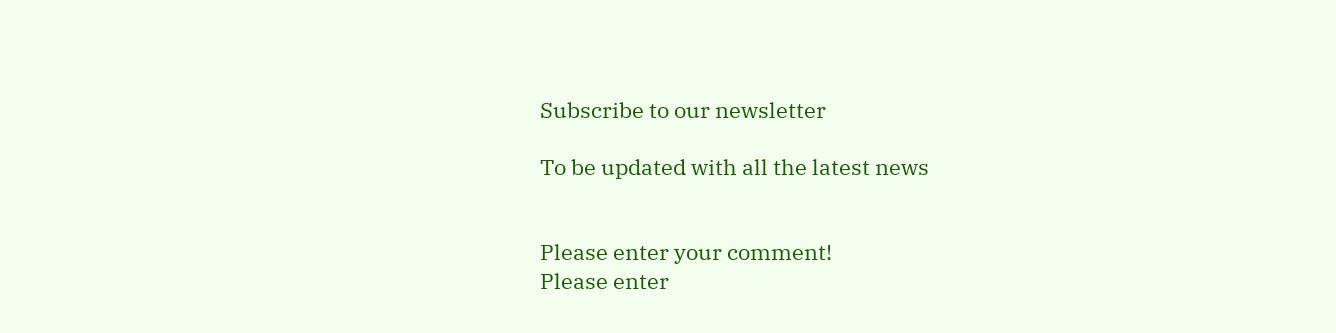Subscribe to our newsletter

To be updated with all the latest news


Please enter your comment!
Please enter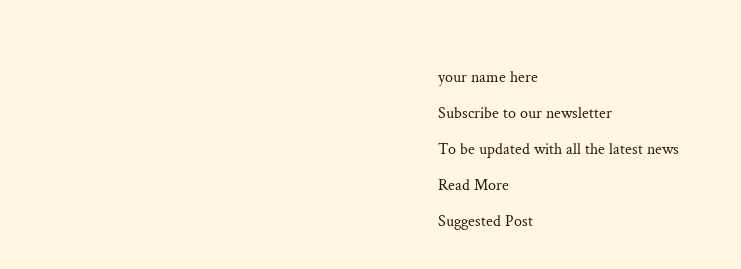your name here

Subscribe to our newsletter

To be updated with all the latest news

Read More

Suggested Post